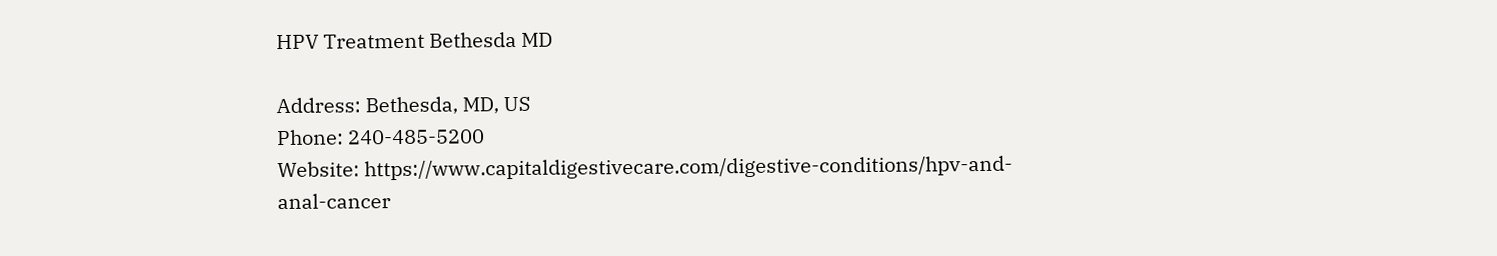HPV Treatment Bethesda MD

Address: Bethesda, MD, US
Phone: 240-485-5200
Website: https://www.capitaldigestivecare.com/digestive-conditions/hpv-and-anal-cancer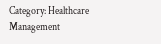Category: Healthcare Management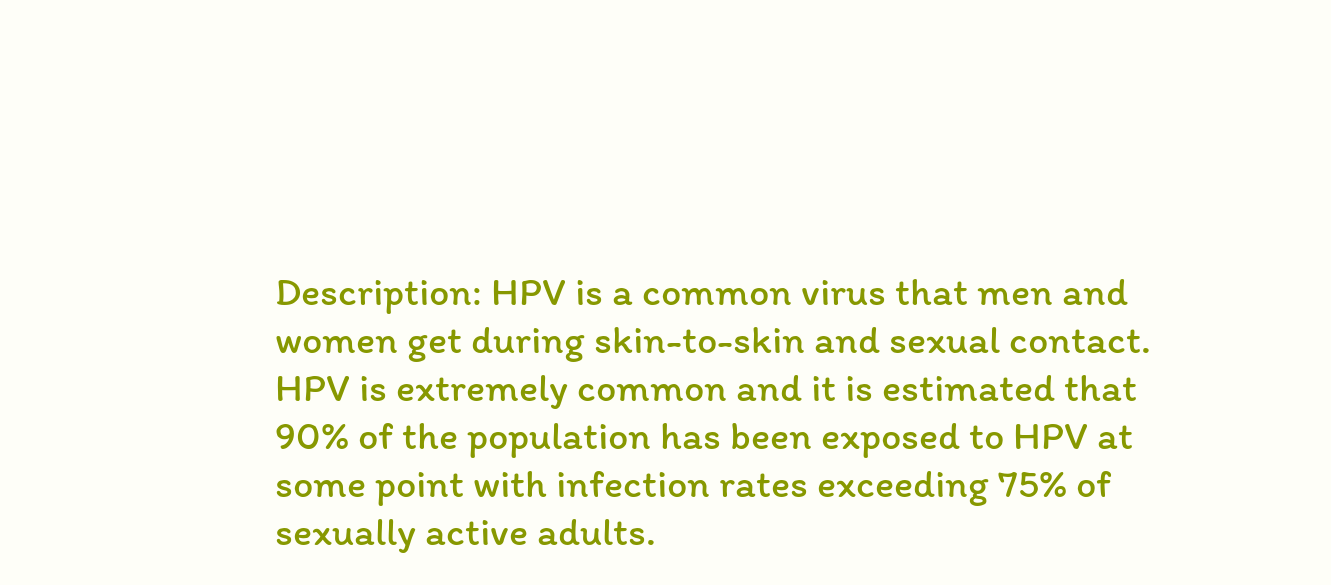Description: HPV is a common virus that men and women get during skin-to-skin and sexual contact. HPV is extremely common and it is estimated that 90% of the population has been exposed to HPV at some point with infection rates exceeding 75% of sexually active adults.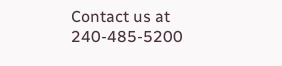Contact us at 240-485-5200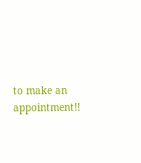to make an appointment!!